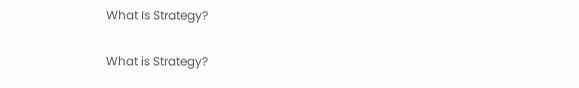What Is Strategy?

What is Strategy?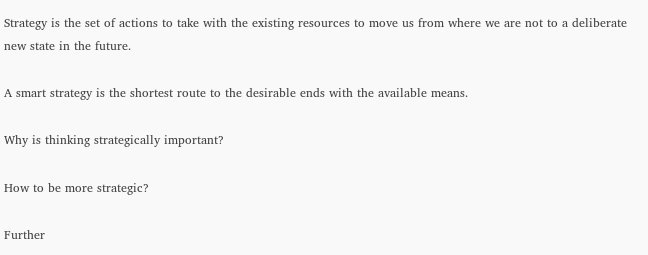Strategy is the set of actions to take with the existing resources to move us from where we are not to a deliberate new state in the future.

A smart strategy is the shortest route to the desirable ends with the available means.

Why is thinking strategically important?

How to be more strategic?

Further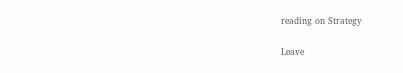reading on Strategy

Leave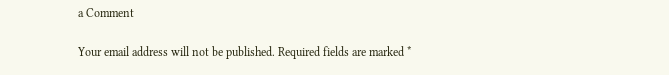a Comment

Your email address will not be published. Required fields are marked *